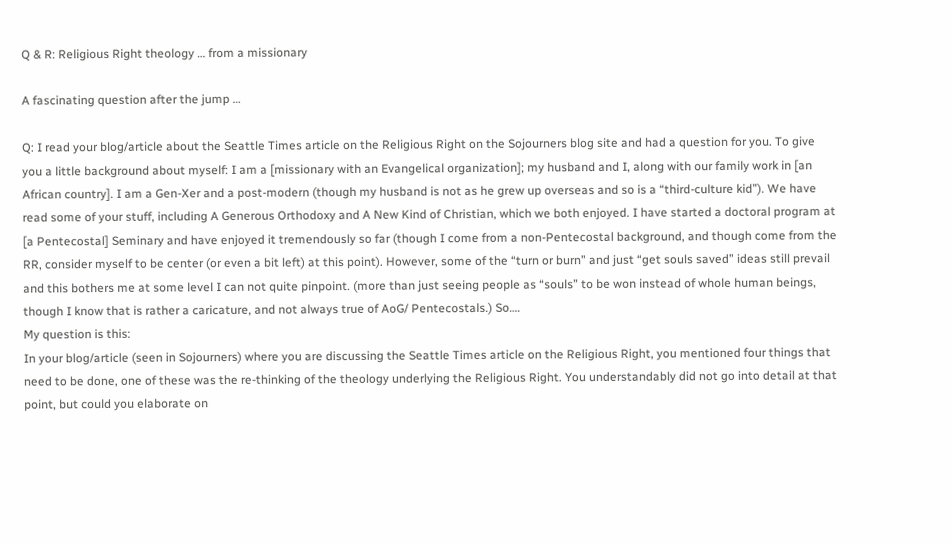Q & R: Religious Right theology … from a missionary

A fascinating question after the jump …

Q: I read your blog/article about the Seattle Times article on the Religious Right on the Sojourners blog site and had a question for you. To give you a little background about myself: I am a [missionary with an Evangelical organization]; my husband and I, along with our family work in [an African country]. I am a Gen-Xer and a post-modern (though my husband is not as he grew up overseas and so is a “third-culture kid”). We have read some of your stuff, including A Generous Orthodoxy and A New Kind of Christian, which we both enjoyed. I have started a doctoral program at [a Pentecostal] Seminary and have enjoyed it tremendously so far (though I come from a non-Pentecostal background, and though come from the RR, consider myself to be center (or even a bit left) at this point). However, some of the “turn or burn” and just “get souls saved” ideas still prevail and this bothers me at some level I can not quite pinpoint. (more than just seeing people as “souls” to be won instead of whole human beings, though I know that is rather a caricature, and not always true of AoG/ Pentecostals.) So….
My question is this:
In your blog/article (seen in Sojourners) where you are discussing the Seattle Times article on the Religious Right, you mentioned four things that need to be done, one of these was the re-thinking of the theology underlying the Religious Right. You understandably did not go into detail at that point, but could you elaborate on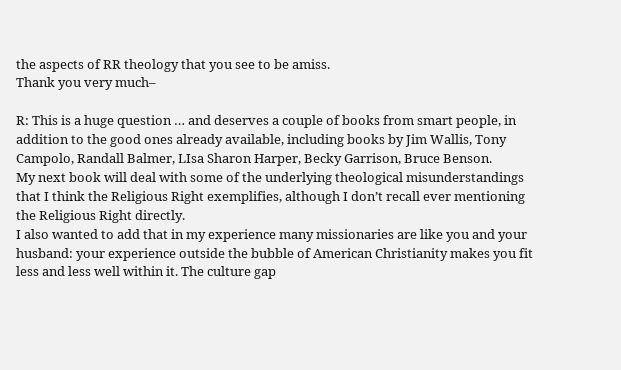the aspects of RR theology that you see to be amiss.
Thank you very much–

R: This is a huge question … and deserves a couple of books from smart people, in addition to the good ones already available, including books by Jim Wallis, Tony Campolo, Randall Balmer, LIsa Sharon Harper, Becky Garrison, Bruce Benson.
My next book will deal with some of the underlying theological misunderstandings that I think the Religious Right exemplifies, although I don’t recall ever mentioning the Religious Right directly.
I also wanted to add that in my experience many missionaries are like you and your husband: your experience outside the bubble of American Christianity makes you fit less and less well within it. The culture gap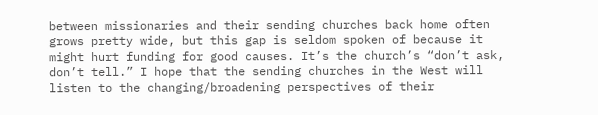between missionaries and their sending churches back home often grows pretty wide, but this gap is seldom spoken of because it might hurt funding for good causes. It’s the church’s “don’t ask, don’t tell.” I hope that the sending churches in the West will listen to the changing/broadening perspectives of their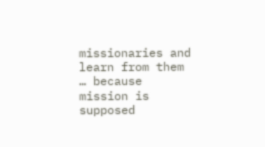missionaries and learn from them … because mission is supposed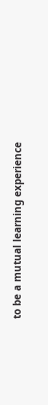to be a mutual learning experience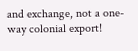and exchange, not a one-way colonial export!